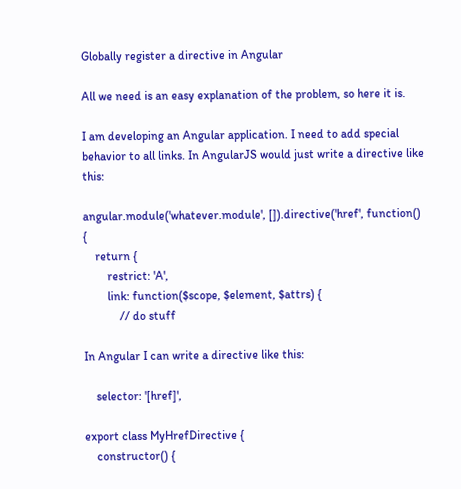Globally register a directive in Angular

All we need is an easy explanation of the problem, so here it is.

I am developing an Angular application. I need to add special behavior to all links. In AngularJS would just write a directive like this:

angular.module('whatever.module', []).directive('href', function() {
    return {
        restrict: 'A',
        link: function($scope, $element, $attrs) {
            // do stuff

In Angular I can write a directive like this:

    selector: '[href]',

export class MyHrefDirective {
    constructor() {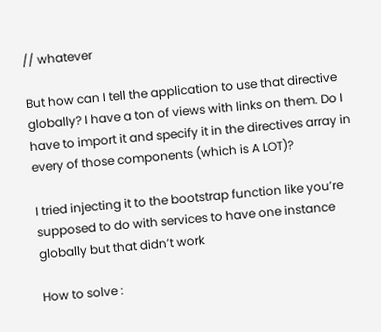// whatever

But how can I tell the application to use that directive globally? I have a ton of views with links on them. Do I have to import it and specify it in the directives array in every of those components (which is A LOT)?

I tried injecting it to the bootstrap function like you’re supposed to do with services to have one instance globally but that didn’t work

How to solve :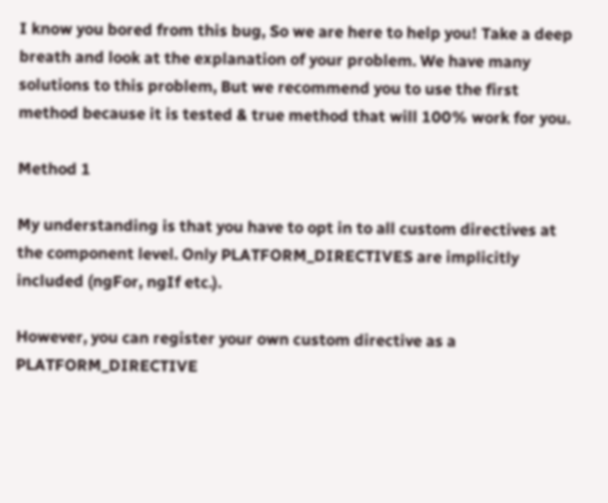I know you bored from this bug, So we are here to help you! Take a deep breath and look at the explanation of your problem. We have many solutions to this problem, But we recommend you to use the first method because it is tested & true method that will 100% work for you.

Method 1

My understanding is that you have to opt in to all custom directives at the component level. Only PLATFORM_DIRECTIVES are implicitly included (ngFor, ngIf etc.).

However, you can register your own custom directive as a PLATFORM_DIRECTIVE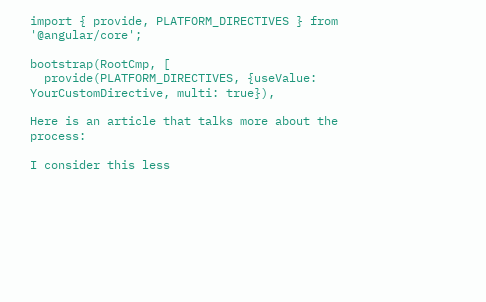import { provide, PLATFORM_DIRECTIVES } from '@angular/core';

bootstrap(RootCmp, [
  provide(PLATFORM_DIRECTIVES, {useValue: YourCustomDirective, multi: true}),

Here is an article that talks more about the process:

I consider this less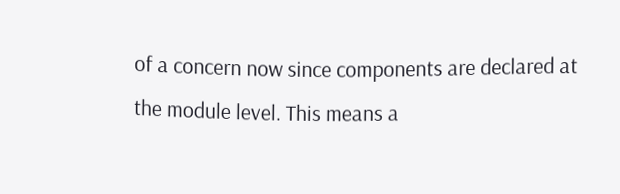of a concern now since components are declared at the module level. This means a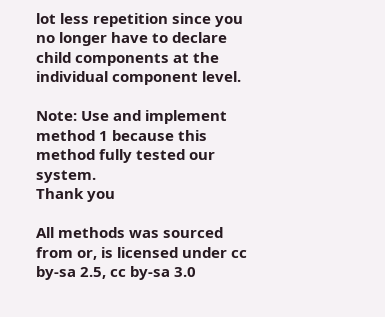lot less repetition since you no longer have to declare child components at the individual component level.

Note: Use and implement method 1 because this method fully tested our system.
Thank you

All methods was sourced from or, is licensed under cc by-sa 2.5, cc by-sa 3.0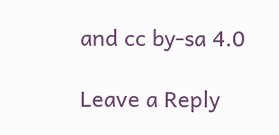and cc by-sa 4.0

Leave a Reply